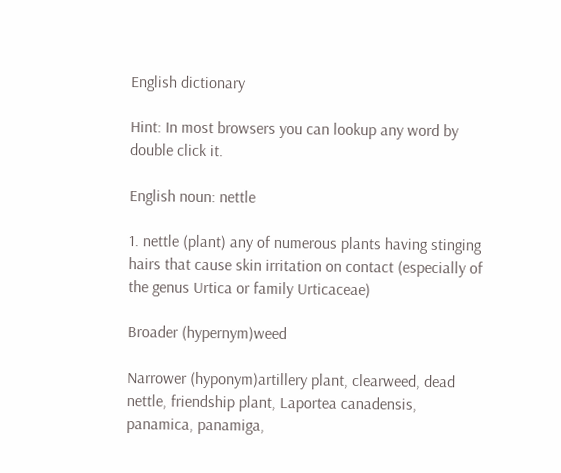English dictionary

Hint: In most browsers you can lookup any word by double click it.

English noun: nettle

1. nettle (plant) any of numerous plants having stinging hairs that cause skin irritation on contact (especially of the genus Urtica or family Urticaceae)

Broader (hypernym)weed

Narrower (hyponym)artillery plant, clearweed, dead nettle, friendship plant, Laportea canadensis, panamica, panamiga,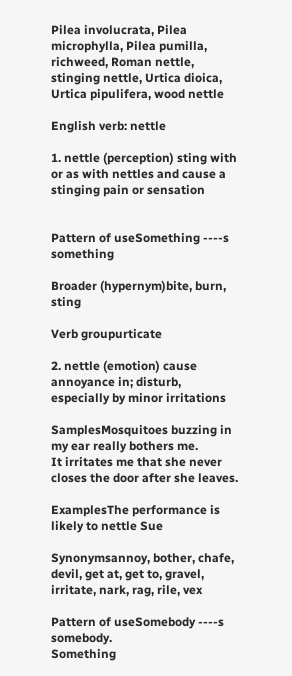Pilea involucrata, Pilea microphylla, Pilea pumilla, richweed, Roman nettle, stinging nettle, Urtica dioica, Urtica pipulifera, wood nettle

English verb: nettle

1. nettle (perception) sting with or as with nettles and cause a stinging pain or sensation


Pattern of useSomething ----s something

Broader (hypernym)bite, burn, sting

Verb groupurticate

2. nettle (emotion) cause annoyance in; disturb, especially by minor irritations

SamplesMosquitoes buzzing in my ear really bothers me.
It irritates me that she never closes the door after she leaves.

ExamplesThe performance is likely to nettle Sue

Synonymsannoy, bother, chafe, devil, get at, get to, gravel, irritate, nark, rag, rile, vex

Pattern of useSomebody ----s somebody.
Something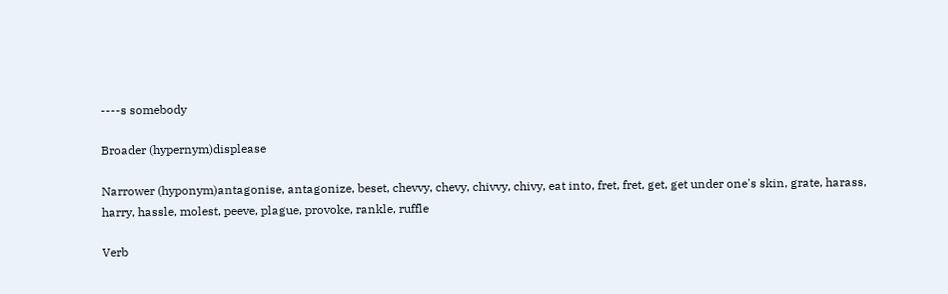----s somebody

Broader (hypernym)displease

Narrower (hyponym)antagonise, antagonize, beset, chevvy, chevy, chivvy, chivy, eat into, fret, fret, get, get under one's skin, grate, harass, harry, hassle, molest, peeve, plague, provoke, rankle, ruffle

Verb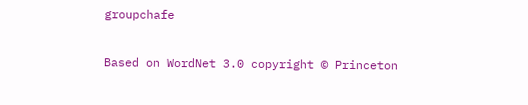groupchafe

Based on WordNet 3.0 copyright © Princeton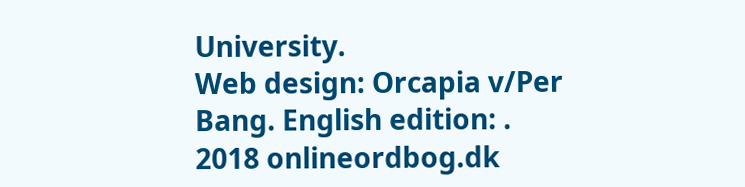University.
Web design: Orcapia v/Per Bang. English edition: .
2018 onlineordbog.dk